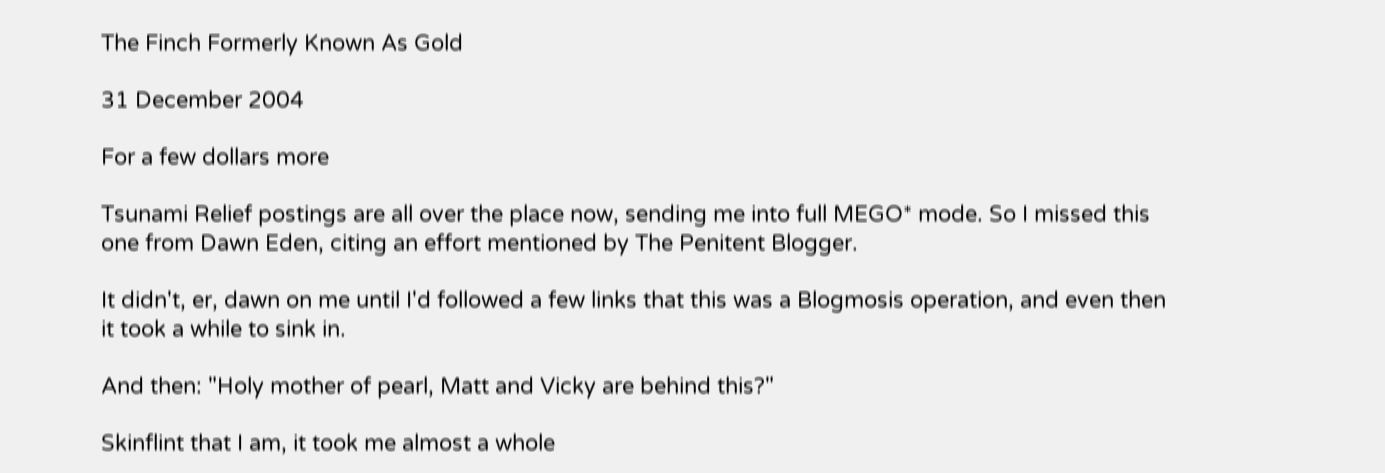The Finch Formerly Known As Gold

31 December 2004

For a few dollars more

Tsunami Relief postings are all over the place now, sending me into full MEGO* mode. So I missed this one from Dawn Eden, citing an effort mentioned by The Penitent Blogger.

It didn't, er, dawn on me until I'd followed a few links that this was a Blogmosis operation, and even then it took a while to sink in.

And then: "Holy mother of pearl, Matt and Vicky are behind this?"

Skinflint that I am, it took me almost a whole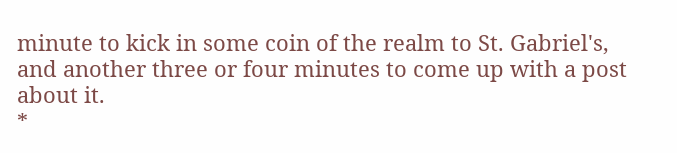minute to kick in some coin of the realm to St. Gabriel's, and another three or four minutes to come up with a post about it.
*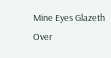Mine Eyes Glazeth Over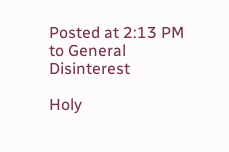Posted at 2:13 PM to General Disinterest

Holy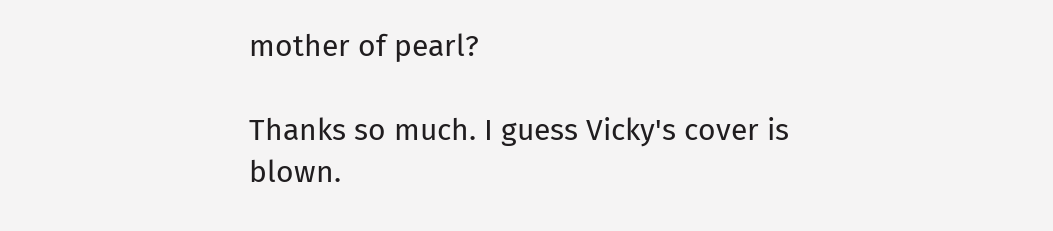mother of pearl?

Thanks so much. I guess Vicky's cover is blown.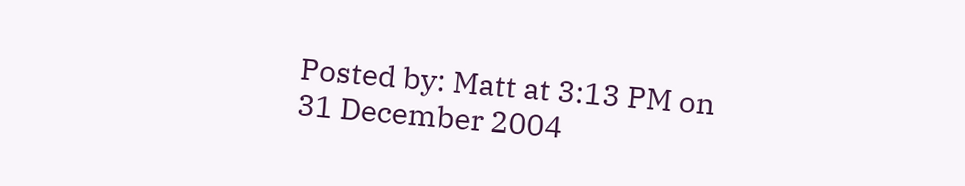Posted by: Matt at 3:13 PM on 31 December 2004